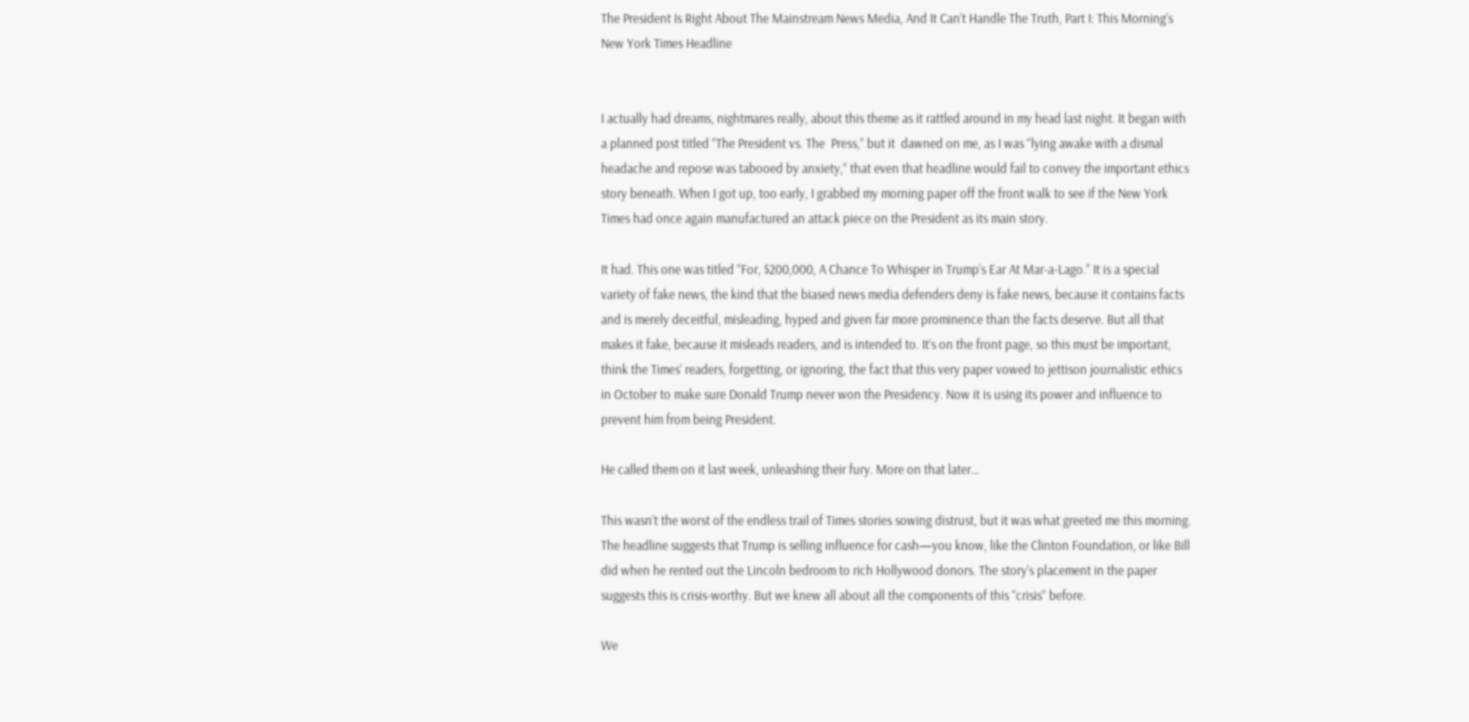The President Is Right About The Mainstream News Media, And It Can’t Handle The Truth, Part I: This Morning’s New York Times Headline


I actually had dreams, nightmares really, about this theme as it rattled around in my head last night. It began with a planned post titled “The President vs. The  Press,” but it  dawned on me, as I was “lying awake with a dismal headache and repose was tabooed by anxiety,” that even that headline would fail to convey the important ethics story beneath. When I got up, too early, I grabbed my morning paper off the front walk to see if the New York Times had once again manufactured an attack piece on the President as its main story.

It had. This one was titled “For, $200,000, A Chance To Whisper in Trump’s Ear At Mar-a-Lago.” It is a special variety of fake news, the kind that the biased news media defenders deny is fake news, because it contains facts and is merely deceitful, misleading, hyped and given far more prominence than the facts deserve. But all that makes it fake, because it misleads readers, and is intended to. It’s on the front page, so this must be important, think the Times’ readers, forgetting, or ignoring, the fact that this very paper vowed to jettison journalistic ethics in October to make sure Donald Trump never won the Presidency. Now it is using its power and influence to prevent him from being President.

He called them on it last week, unleashing their fury. More on that later…

This wasn’t the worst of the endless trail of Times stories sowing distrust, but it was what greeted me this morning. The headline suggests that Trump is selling influence for cash—you know, like the Clinton Foundation, or like Bill did when he rented out the Lincoln bedroom to rich Hollywood donors. The story’s placement in the paper suggests this is crisis-worthy. But we knew all about all the components of this “crisis” before.

We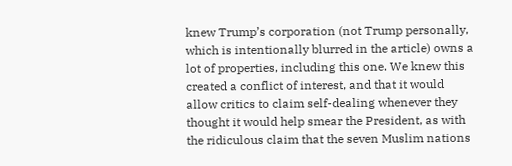knew Trump’s corporation (not Trump personally, which is intentionally blurred in the article) owns a lot of properties, including this one. We knew this created a conflict of interest, and that it would allow critics to claim self-dealing whenever they thought it would help smear the President, as with the ridiculous claim that the seven Muslim nations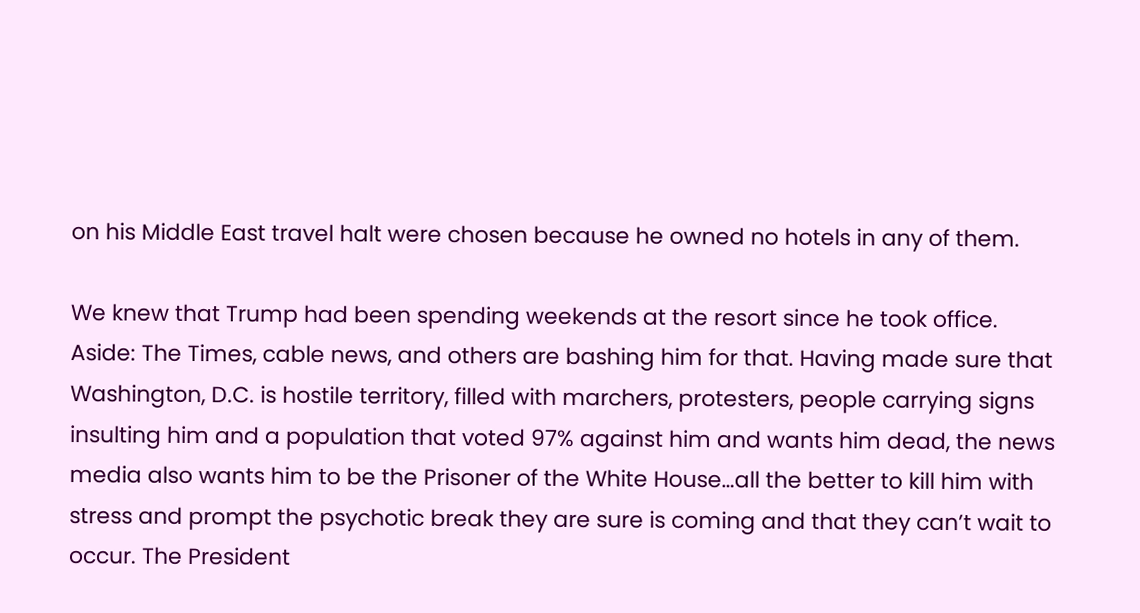on his Middle East travel halt were chosen because he owned no hotels in any of them.

We knew that Trump had been spending weekends at the resort since he took office.  Aside: The Times, cable news, and others are bashing him for that. Having made sure that Washington, D.C. is hostile territory, filled with marchers, protesters, people carrying signs insulting him and a population that voted 97% against him and wants him dead, the news media also wants him to be the Prisoner of the White House…all the better to kill him with stress and prompt the psychotic break they are sure is coming and that they can’t wait to occur. The President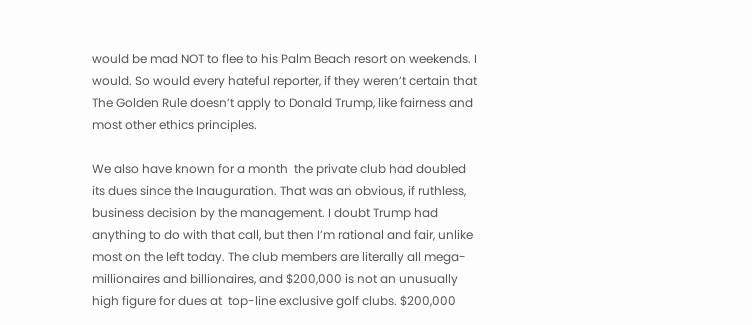would be mad NOT to flee to his Palm Beach resort on weekends. I would. So would every hateful reporter, if they weren’t certain that The Golden Rule doesn’t apply to Donald Trump, like fairness and most other ethics principles.

We also have known for a month  the private club had doubled its dues since the Inauguration. That was an obvious, if ruthless,  business decision by the management. I doubt Trump had anything to do with that call, but then I’m rational and fair, unlike most on the left today. The club members are literally all mega-millionaires and billionaires, and $200,000 is not an unusually high figure for dues at  top-line exclusive golf clubs. $200,000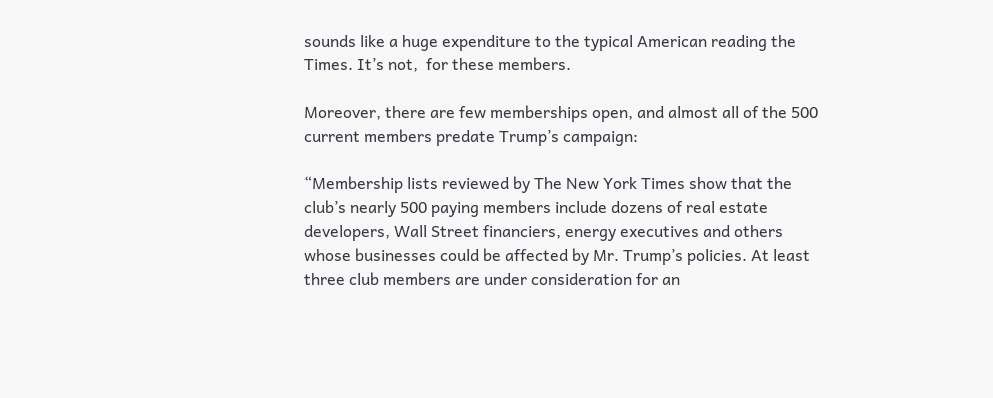sounds like a huge expenditure to the typical American reading the Times. It’s not,  for these members.

Moreover, there are few memberships open, and almost all of the 500 current members predate Trump’s campaign:

“Membership lists reviewed by The New York Times show that the club’s nearly 500 paying members include dozens of real estate developers, Wall Street financiers, energy executives and others whose businesses could be affected by Mr. Trump’s policies. At least three club members are under consideration for an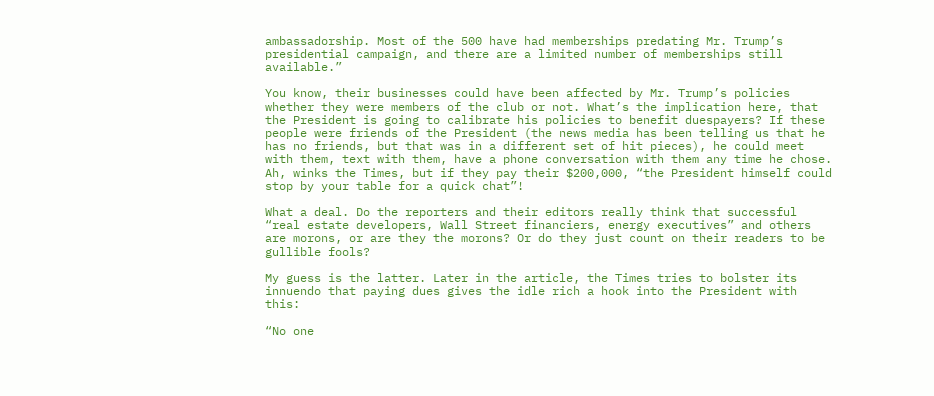ambassadorship. Most of the 500 have had memberships predating Mr. Trump’s presidential campaign, and there are a limited number of memberships still available.”

You know, their businesses could have been affected by Mr. Trump’s policies whether they were members of the club or not. What’s the implication here, that the President is going to calibrate his policies to benefit duespayers? If these people were friends of the President (the news media has been telling us that he has no friends, but that was in a different set of hit pieces), he could meet with them, text with them, have a phone conversation with them any time he chose. Ah, winks the Times, but if they pay their $200,000, “the President himself could stop by your table for a quick chat”!

What a deal. Do the reporters and their editors really think that successful “real estate developers, Wall Street financiers, energy executives” and others are morons, or are they the morons? Or do they just count on their readers to be gullible fools?

My guess is the latter. Later in the article, the Times tries to bolster its innuendo that paying dues gives the idle rich a hook into the President with this:

“No one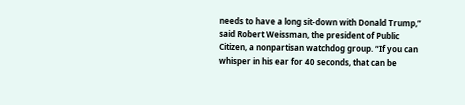needs to have a long sit-down with Donald Trump,” said Robert Weissman, the president of Public Citizen, a nonpartisan watchdog group. “If you can whisper in his ear for 40 seconds, that can be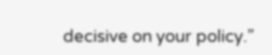decisive on your policy.”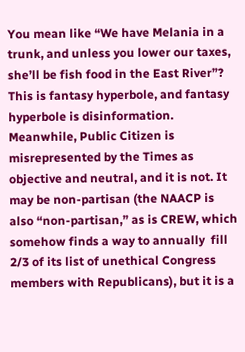You mean like “We have Melania in a trunk, and unless you lower our taxes, she’ll be fish food in the East River”? This is fantasy hyperbole, and fantasy hyperbole is disinformation. Meanwhile, Public Citizen is misrepresented by the Times as objective and neutral, and it is not. It may be non-partisan (the NAACP is also “non-partisan,” as is CREW, which somehow finds a way to annually  fill 2/3 of its list of unethical Congress members with Republicans), but it is a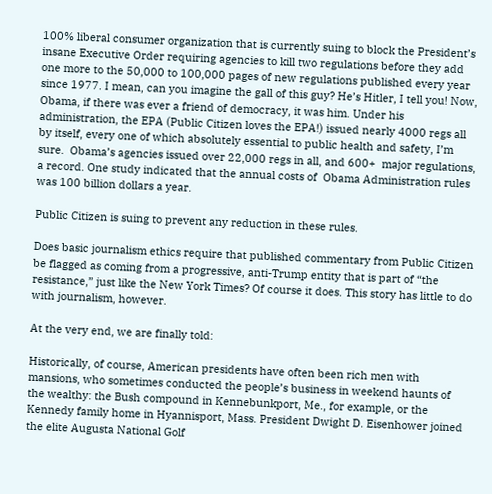100% liberal consumer organization that is currently suing to block the President’s insane Executive Order requiring agencies to kill two regulations before they add one more to the 50,000 to 100,000 pages of new regulations published every year since 1977. I mean, can you imagine the gall of this guy? He’s Hitler, I tell you! Now, Obama, if there was ever a friend of democracy, it was him. Under his administration, the EPA (Public Citizen loves the EPA!) issued nearly 4000 regs all by itself, every one of which absolutely essential to public health and safety, I’m sure.  Obama’s agencies issued over 22,000 regs in all, and 600+  major regulations, a record. One study indicated that the annual costs of  Obama Administration rules was 100 billion dollars a year.

Public Citizen is suing to prevent any reduction in these rules.

Does basic journalism ethics require that published commentary from Public Citizen be flagged as coming from a progressive, anti-Trump entity that is part of “the resistance,” just like the New York Times? Of course it does. This story has little to do with journalism, however.

At the very end, we are finally told:

Historically, of course, American presidents have often been rich men with mansions, who sometimes conducted the people’s business in weekend haunts of the wealthy: the Bush compound in Kennebunkport, Me., for example, or the Kennedy family home in Hyannisport, Mass. President Dwight D. Eisenhower joined the elite Augusta National Golf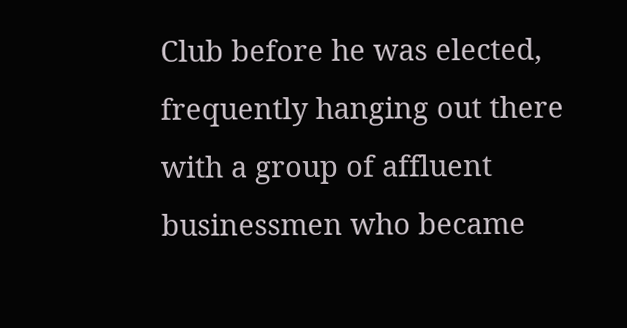Club before he was elected, frequently hanging out there with a group of affluent businessmen who became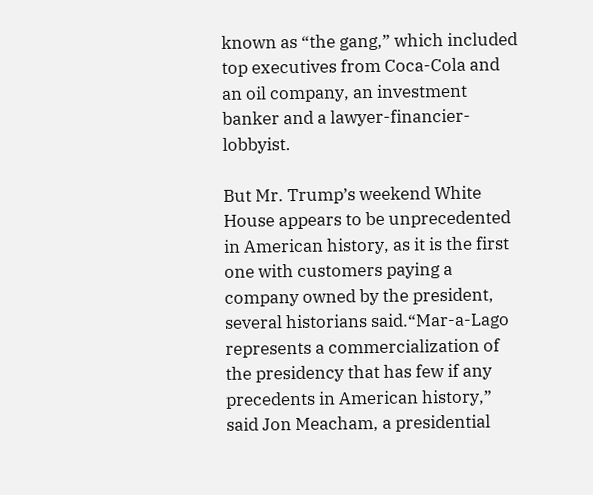known as “the gang,” which included top executives from Coca-Cola and an oil company, an investment banker and a lawyer-financier-lobbyist.

But Mr. Trump’s weekend White House appears to be unprecedented in American history, as it is the first one with customers paying a company owned by the president, several historians said.“Mar-a-Lago represents a commercialization of the presidency that has few if any precedents in American history,” said Jon Meacham, a presidential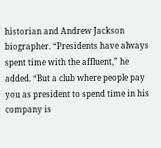historian and Andrew Jackson biographer. “Presidents have always spent time with the affluent,” he added. “But a club where people pay you as president to spend time in his company is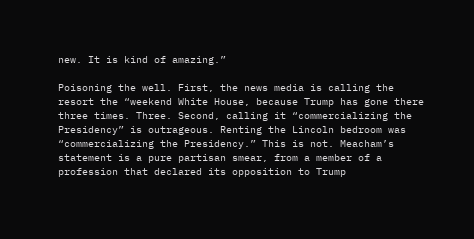new. It is kind of amazing.”

Poisoning the well. First, the news media is calling the resort the “weekend White House, because Trump has gone there three times. Three. Second, calling it “commercializing the Presidency” is outrageous. Renting the Lincoln bedroom was “commercializing the Presidency.” This is not. Meacham’s statement is a pure partisan smear, from a member of a profession that declared its opposition to Trump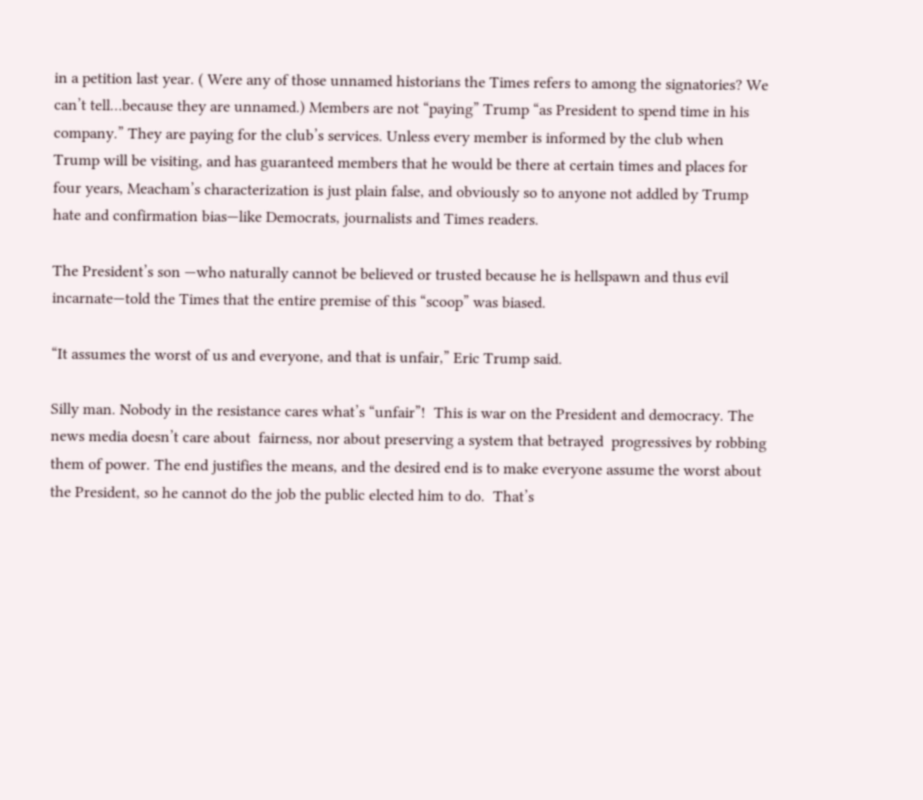in a petition last year. ( Were any of those unnamed historians the Times refers to among the signatories? We can’t tell…because they are unnamed.) Members are not “paying” Trump “as President to spend time in his company.” They are paying for the club’s services. Unless every member is informed by the club when Trump will be visiting, and has guaranteed members that he would be there at certain times and places for four years, Meacham’s characterization is just plain false, and obviously so to anyone not addled by Trump hate and confirmation bias—like Democrats, journalists and Times readers.

The President’s son —who naturally cannot be believed or trusted because he is hellspawn and thus evil incarnate—told the Times that the entire premise of this “scoop” was biased.

“It assumes the worst of us and everyone, and that is unfair,” Eric Trump said.

Silly man. Nobody in the resistance cares what’s “unfair”!  This is war on the President and democracy. The news media doesn’t care about  fairness, nor about preserving a system that betrayed  progressives by robbing them of power. The end justifies the means, and the desired end is to make everyone assume the worst about the President, so he cannot do the job the public elected him to do.  That’s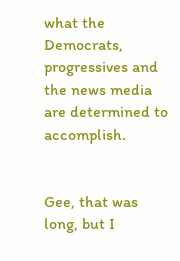what the Democrats, progressives and the news media are determined to accomplish.


Gee, that was long, but I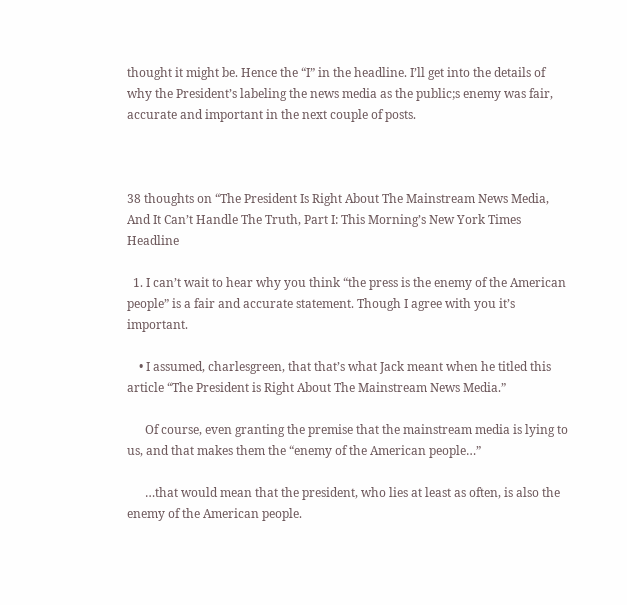thought it might be. Hence the “I” in the headline. I’ll get into the details of why the President’s labeling the news media as the public;s enemy was fair, accurate and important in the next couple of posts.



38 thoughts on “The President Is Right About The Mainstream News Media, And It Can’t Handle The Truth, Part I: This Morning’s New York Times Headline

  1. I can’t wait to hear why you think “the press is the enemy of the American people” is a fair and accurate statement. Though I agree with you it’s important.

    • I assumed, charlesgreen, that that’s what Jack meant when he titled this article “The President is Right About The Mainstream News Media.”

      Of course, even granting the premise that the mainstream media is lying to us, and that makes them the “enemy of the American people…”

      …that would mean that the president, who lies at least as often, is also the enemy of the American people.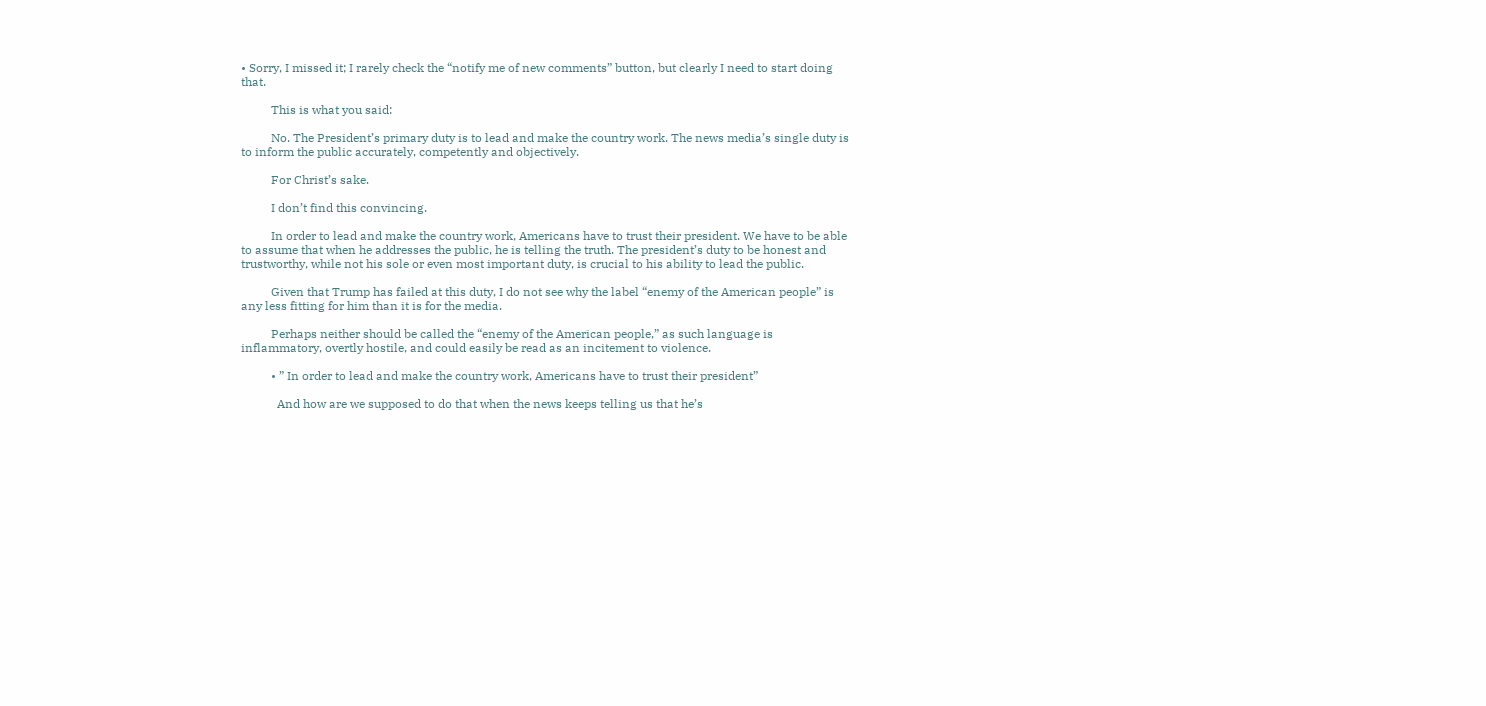• Sorry, I missed it; I rarely check the “notify me of new comments” button, but clearly I need to start doing that.

          This is what you said:

          No. The President’s primary duty is to lead and make the country work. The news media’s single duty is to inform the public accurately, competently and objectively.

          For Christ’s sake.

          I don’t find this convincing.

          In order to lead and make the country work, Americans have to trust their president. We have to be able to assume that when he addresses the public, he is telling the truth. The president’s duty to be honest and trustworthy, while not his sole or even most important duty, is crucial to his ability to lead the public.

          Given that Trump has failed at this duty, I do not see why the label “enemy of the American people” is any less fitting for him than it is for the media.

          Perhaps neither should be called the “enemy of the American people,” as such language is inflammatory, overtly hostile, and could easily be read as an incitement to violence.

          • ” In order to lead and make the country work, Americans have to trust their president”

            And how are we supposed to do that when the news keeps telling us that he’s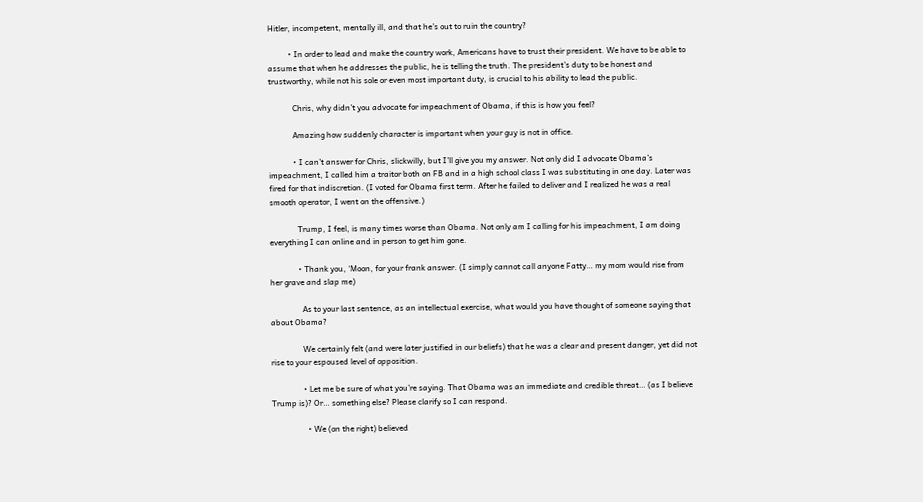Hitler, incompetent, mentally ill, and that he’s out to ruin the country?

          • In order to lead and make the country work, Americans have to trust their president. We have to be able to assume that when he addresses the public, he is telling the truth. The president’s duty to be honest and trustworthy, while not his sole or even most important duty, is crucial to his ability to lead the public.

            Chris, why didn’t you advocate for impeachment of Obama, if this is how you feel?

            Amazing how suddenly character is important when your guy is not in office.

            • I can’t answer for Chris, slickwilly, but I’ll give you my answer. Not only did I advocate Obama’s impeachment, I called him a traitor both on FB and in a high school class I was substituting in one day. Later was fired for that indiscretion. (I voted for Obama first term. After he failed to deliver and I realized he was a real smooth operator, I went on the offensive.)

              Trump, I feel, is many times worse than Obama. Not only am I calling for his impeachment, I am doing everything I can online and in person to get him gone.

              • Thank you, ‘Moon, for your frank answer. (I simply cannot call anyone Fatty… my mom would rise from her grave and slap me)

                As to your last sentence, as an intellectual exercise, what would you have thought of someone saying that about Obama?

                We certainly felt (and were later justified in our beliefs) that he was a clear and present danger, yet did not rise to your espoused level of opposition.

                • Let me be sure of what you’re saying. That Obama was an immediate and credible threat… (as I believe Trump is)? Or… something else? Please clarify so I can respond.

                  • We (on the right) believed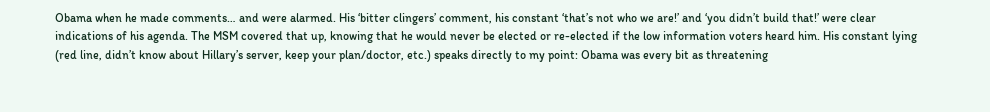Obama when he made comments… and were alarmed. His ‘bitter clingers’ comment, his constant ‘that’s not who we are!’ and ‘you didn’t build that!’ were clear indications of his agenda. The MSM covered that up, knowing that he would never be elected or re-elected if the low information voters heard him. His constant lying (red line, didn’t know about Hillary’s server, keep your plan/doctor, etc.) speaks directly to my point: Obama was every bit as threatening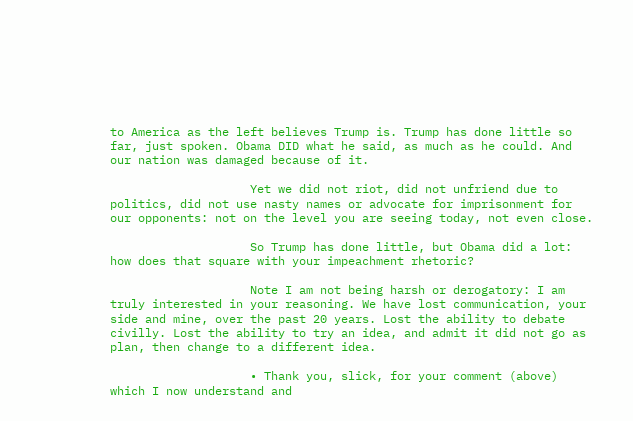to America as the left believes Trump is. Trump has done little so far, just spoken. Obama DID what he said, as much as he could. And our nation was damaged because of it.

                    Yet we did not riot, did not unfriend due to politics, did not use nasty names or advocate for imprisonment for our opponents: not on the level you are seeing today, not even close.

                    So Trump has done little, but Obama did a lot: how does that square with your impeachment rhetoric?

                    Note I am not being harsh or derogatory: I am truly interested in your reasoning. We have lost communication, your side and mine, over the past 20 years. Lost the ability to debate civilly. Lost the ability to try an idea, and admit it did not go as plan, then change to a different idea.

                    • Thank you, slick, for your comment (above) which I now understand and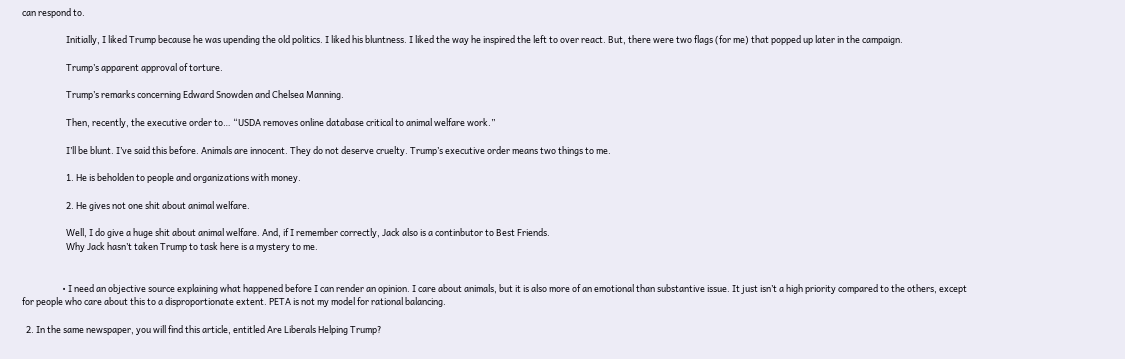can respond to.

                      Initially, I liked Trump because he was upending the old politics. I liked his bluntness. I liked the way he inspired the left to over react. But, there were two flags (for me) that popped up later in the campaign.

                      Trump’s apparent approval of torture.

                      Trump’s remarks concerning Edward Snowden and Chelsea Manning.

                      Then, recently, the executive order to… “USDA removes online database critical to animal welfare work.”

                      I’ll be blunt. I’ve said this before. Animals are innocent. They do not deserve cruelty. Trump’s executive order means two things to me.

                      1. He is beholden to people and organizations with money.

                      2. He gives not one shit about animal welfare.

                      Well, I do give a huge shit about animal welfare. And, if I remember correctly, Jack also is a continbutor to Best Friends.
                      Why Jack hasn’t taken Trump to task here is a mystery to me.


                    • I need an objective source explaining what happened before I can render an opinion. I care about animals, but it is also more of an emotional than substantive issue. It just isn’t a high priority compared to the others, except for people who care about this to a disproportionate extent. PETA is not my model for rational balancing.

  2. In the same newspaper, you will find this article, entitled Are Liberals Helping Trump?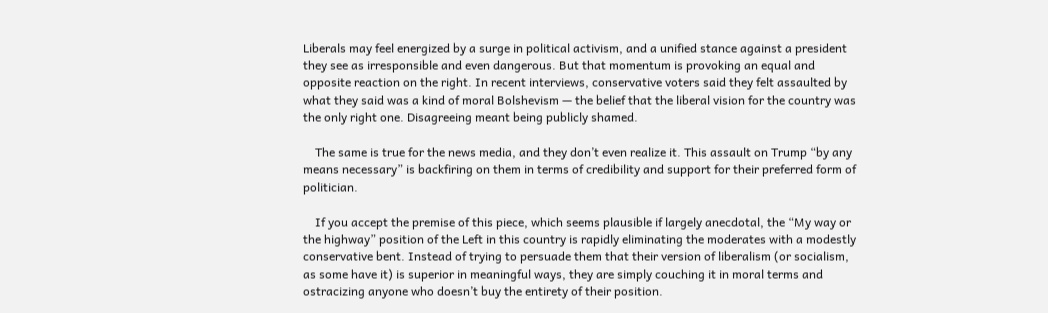Liberals may feel energized by a surge in political activism, and a unified stance against a president they see as irresponsible and even dangerous. But that momentum is provoking an equal and opposite reaction on the right. In recent interviews, conservative voters said they felt assaulted by what they said was a kind of moral Bolshevism — the belief that the liberal vision for the country was the only right one. Disagreeing meant being publicly shamed.

    The same is true for the news media, and they don’t even realize it. This assault on Trump “by any means necessary” is backfiring on them in terms of credibility and support for their preferred form of politician.

    If you accept the premise of this piece, which seems plausible if largely anecdotal, the “My way or the highway” position of the Left in this country is rapidly eliminating the moderates with a modestly conservative bent. Instead of trying to persuade them that their version of liberalism (or socialism, as some have it) is superior in meaningful ways, they are simply couching it in moral terms and ostracizing anyone who doesn’t buy the entirety of their position.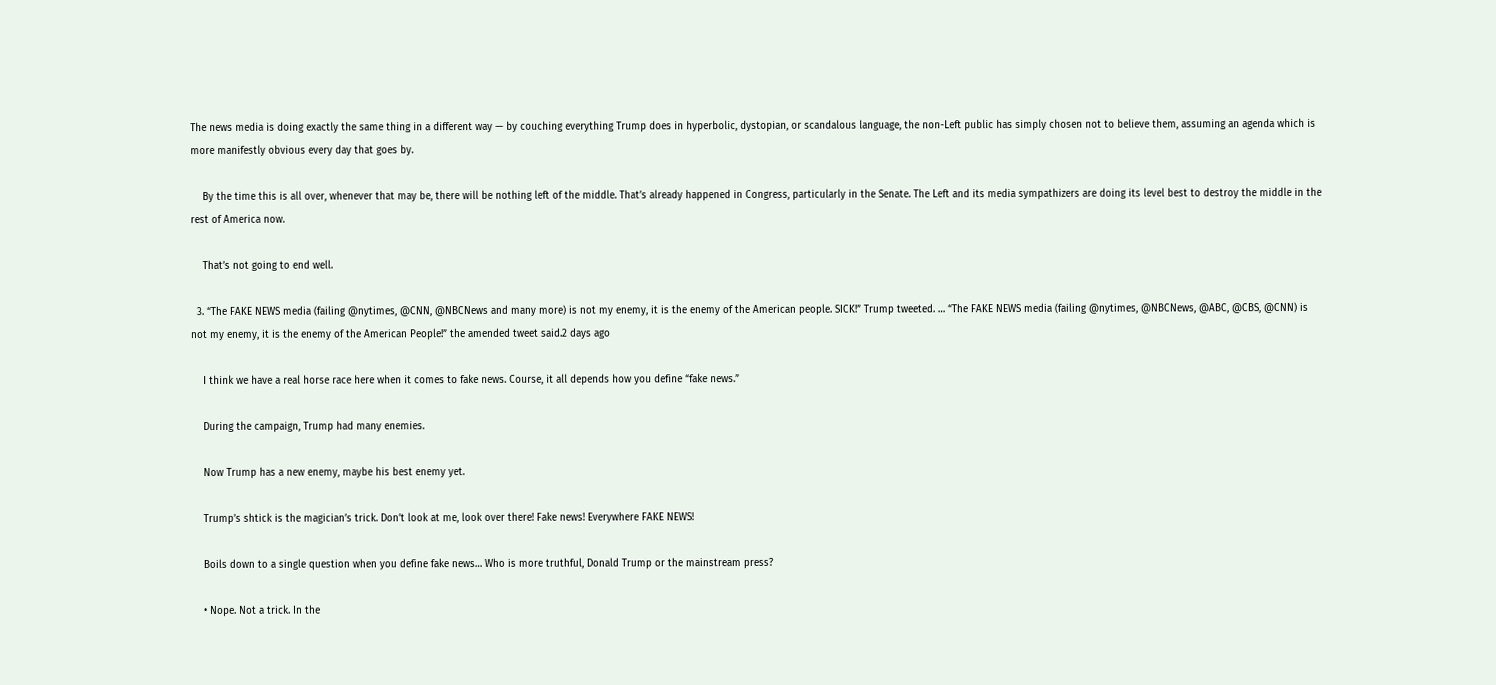The news media is doing exactly the same thing in a different way — by couching everything Trump does in hyperbolic, dystopian, or scandalous language, the non-Left public has simply chosen not to believe them, assuming an agenda which is more manifestly obvious every day that goes by.

    By the time this is all over, whenever that may be, there will be nothing left of the middle. That’s already happened in Congress, particularly in the Senate. The Left and its media sympathizers are doing its level best to destroy the middle in the rest of America now.

    That’s not going to end well.

  3. “The FAKE NEWS media (failing @nytimes, @CNN, @NBCNews and many more) is not my enemy, it is the enemy of the American people. SICK!” Trump tweeted. … “The FAKE NEWS media (failing @nytimes, @NBCNews, @ABC, @CBS, @CNN) is not my enemy, it is the enemy of the American People!” the amended tweet said.2 days ago

    I think we have a real horse race here when it comes to fake news. Course, it all depends how you define “fake news.”

    During the campaign, Trump had many enemies.

    Now Trump has a new enemy, maybe his best enemy yet.

    Trump’s shtick is the magician’s trick. Don’t look at me, look over there! Fake news! Everywhere FAKE NEWS!

    Boils down to a single question when you define fake news… Who is more truthful, Donald Trump or the mainstream press?

    • Nope. Not a trick. In the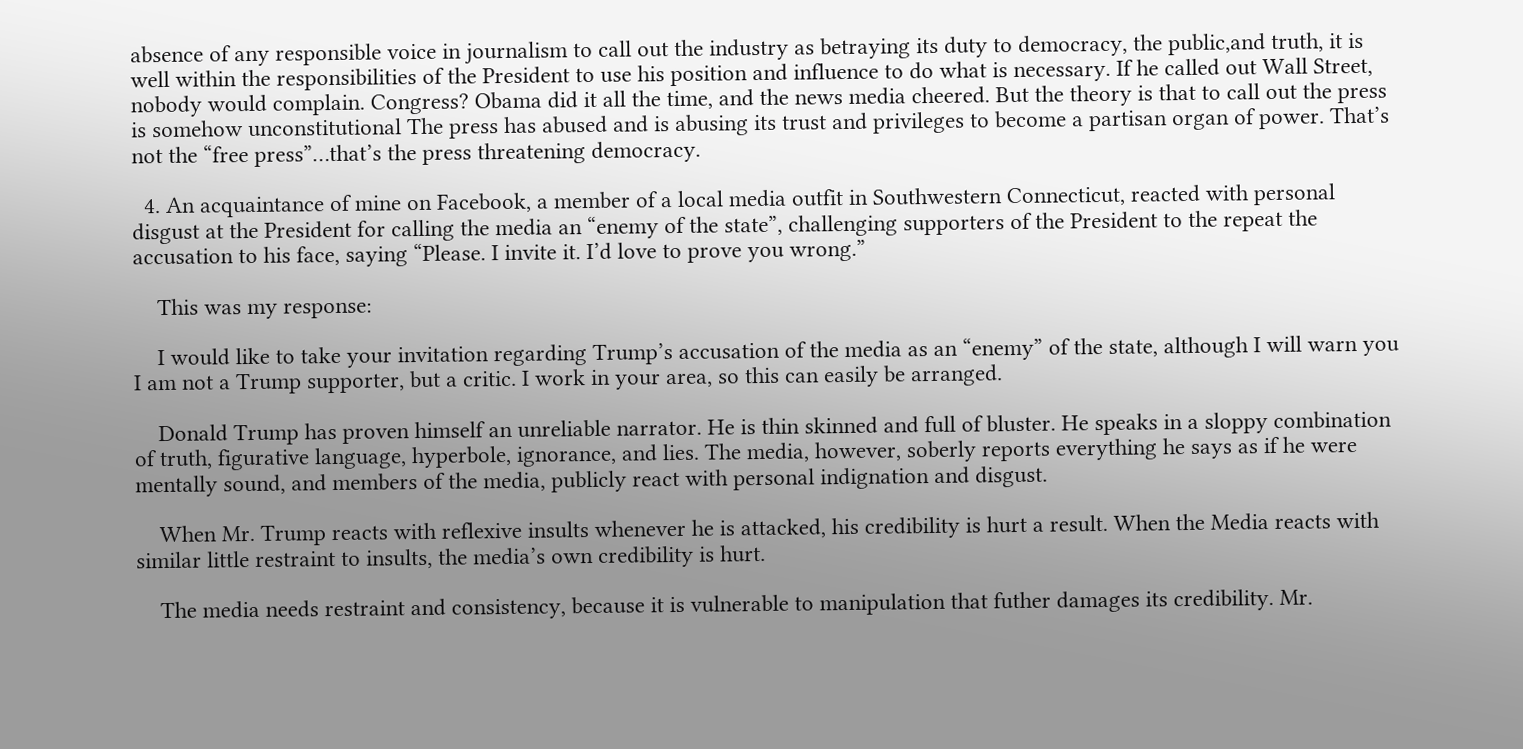absence of any responsible voice in journalism to call out the industry as betraying its duty to democracy, the public,and truth, it is well within the responsibilities of the President to use his position and influence to do what is necessary. If he called out Wall Street, nobody would complain. Congress? Obama did it all the time, and the news media cheered. But the theory is that to call out the press is somehow unconstitutional The press has abused and is abusing its trust and privileges to become a partisan organ of power. That’s not the “free press”…that’s the press threatening democracy.

  4. An acquaintance of mine on Facebook, a member of a local media outfit in Southwestern Connecticut, reacted with personal disgust at the President for calling the media an “enemy of the state”, challenging supporters of the President to the repeat the accusation to his face, saying “Please. I invite it. I’d love to prove you wrong.”

    This was my response:

    I would like to take your invitation regarding Trump’s accusation of the media as an “enemy” of the state, although I will warn you I am not a Trump supporter, but a critic. I work in your area, so this can easily be arranged.

    Donald Trump has proven himself an unreliable narrator. He is thin skinned and full of bluster. He speaks in a sloppy combination of truth, figurative language, hyperbole, ignorance, and lies. The media, however, soberly reports everything he says as if he were mentally sound, and members of the media, publicly react with personal indignation and disgust.

    When Mr. Trump reacts with reflexive insults whenever he is attacked, his credibility is hurt a result. When the Media reacts with similar little restraint to insults, the media’s own credibility is hurt.

    The media needs restraint and consistency, because it is vulnerable to manipulation that futher damages its credibility. Mr.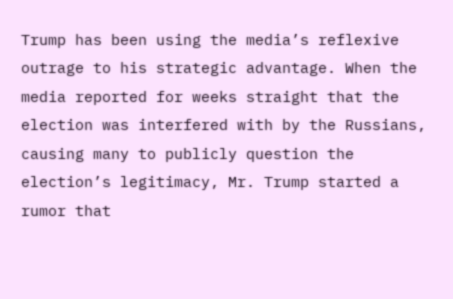Trump has been using the media’s reflexive outrage to his strategic advantage. When the media reported for weeks straight that the election was interfered with by the Russians, causing many to publicly question the election’s legitimacy, Mr. Trump started a rumor that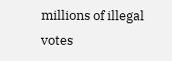millions of illegal votes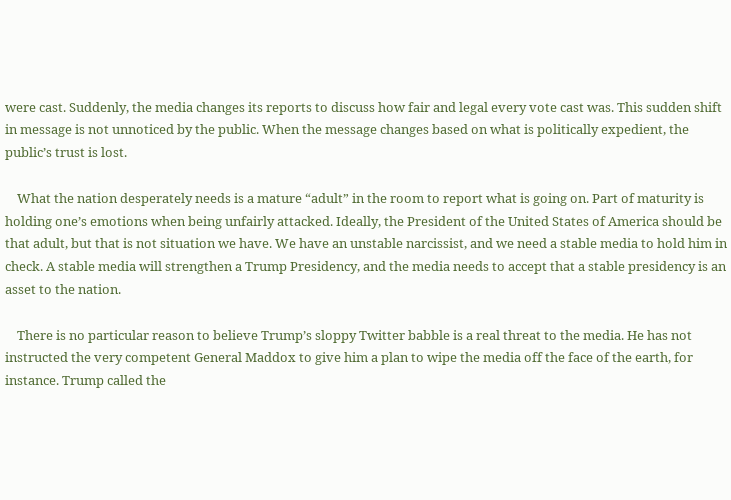were cast. Suddenly, the media changes its reports to discuss how fair and legal every vote cast was. This sudden shift in message is not unnoticed by the public. When the message changes based on what is politically expedient, the public’s trust is lost.

    What the nation desperately needs is a mature “adult” in the room to report what is going on. Part of maturity is holding one’s emotions when being unfairly attacked. Ideally, the President of the United States of America should be that adult, but that is not situation we have. We have an unstable narcissist, and we need a stable media to hold him in check. A stable media will strengthen a Trump Presidency, and the media needs to accept that a stable presidency is an asset to the nation.

    There is no particular reason to believe Trump’s sloppy Twitter babble is a real threat to the media. He has not instructed the very competent General Maddox to give him a plan to wipe the media off the face of the earth, for instance. Trump called the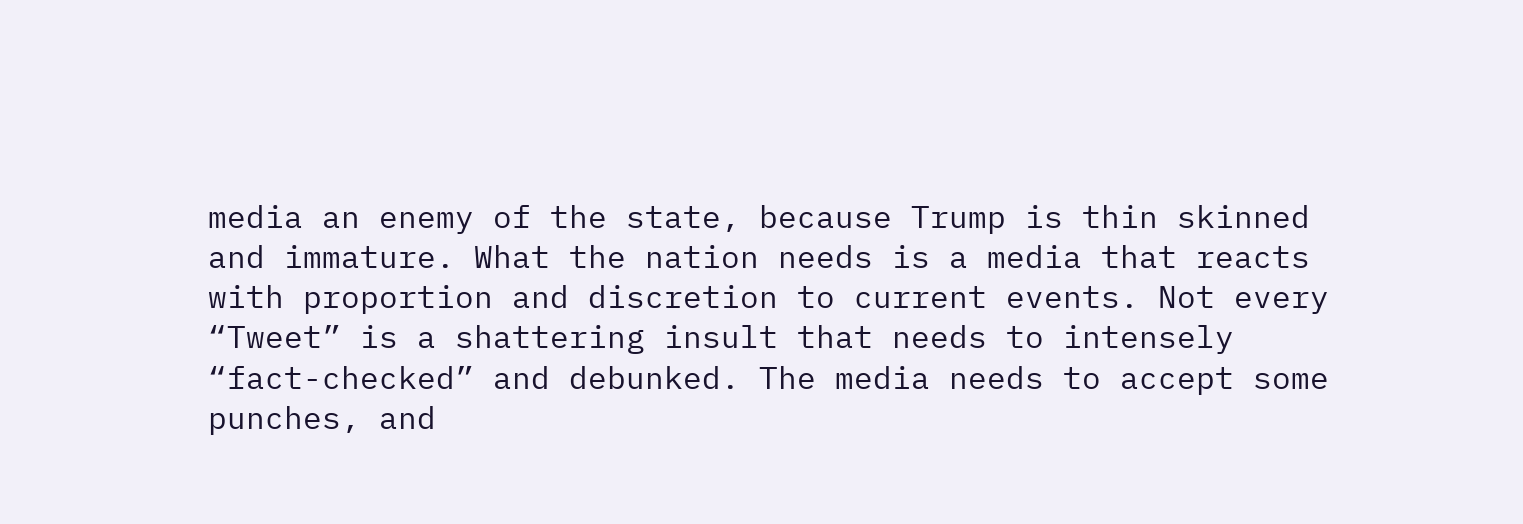media an enemy of the state, because Trump is thin skinned and immature. What the nation needs is a media that reacts with proportion and discretion to current events. Not every “Tweet” is a shattering insult that needs to intensely “fact-checked” and debunked. The media needs to accept some punches, and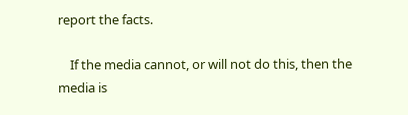report the facts.

    If the media cannot, or will not do this, then the media is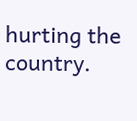hurting the country.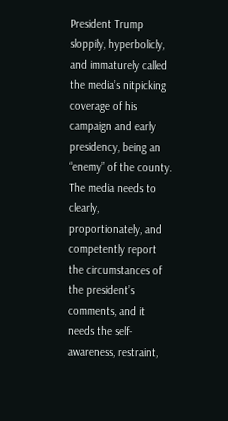President Trump sloppily, hyperbolicly, and immaturely called the media’s nitpicking coverage of his campaign and early presidency, being an “enemy” of the county. The media needs to clearly, proportionately, and competently report the circumstances of the president’s comments, and it needs the self-awareness, restraint,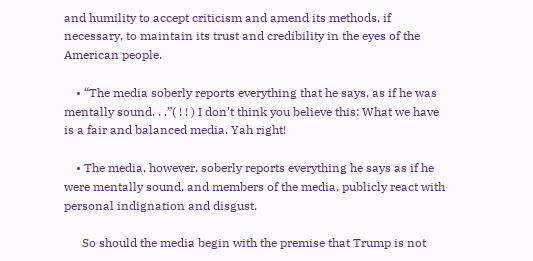and humility to accept criticism and amend its methods, if necessary, to maintain its trust and credibility in the eyes of the American people.

    • “The media soberly reports everything that he says, as if he was mentally sound. . .”( ! ! ) I don’t think you believe this: What we have is a fair and balanced media. Yah right!

    • The media, however, soberly reports everything he says as if he were mentally sound, and members of the media, publicly react with personal indignation and disgust.

      So should the media begin with the premise that Trump is not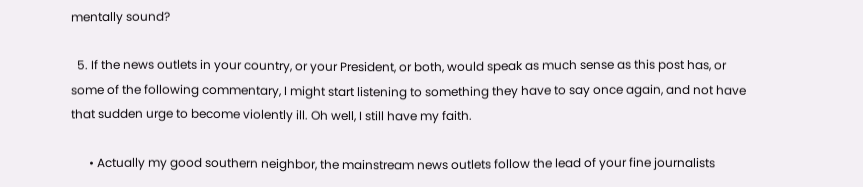mentally sound?

  5. If the news outlets in your country, or your President, or both, would speak as much sense as this post has, or some of the following commentary, I might start listening to something they have to say once again, and not have that sudden urge to become violently ill. Oh well, I still have my faith.

      • Actually my good southern neighbor, the mainstream news outlets follow the lead of your fine journalists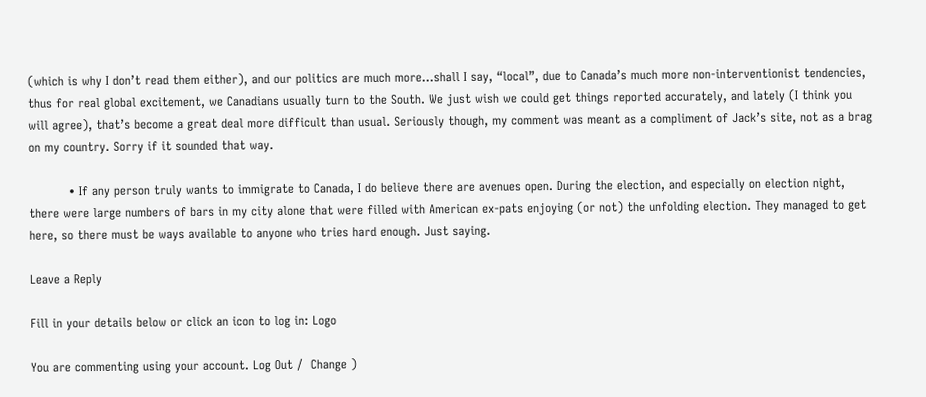(which is why I don’t read them either), and our politics are much more…shall I say, “local”, due to Canada’s much more non-interventionist tendencies, thus for real global excitement, we Canadians usually turn to the South. We just wish we could get things reported accurately, and lately (I think you will agree), that’s become a great deal more difficult than usual. Seriously though, my comment was meant as a compliment of Jack’s site, not as a brag on my country. Sorry if it sounded that way.

          • If any person truly wants to immigrate to Canada, I do believe there are avenues open. During the election, and especially on election night, there were large numbers of bars in my city alone that were filled with American ex-pats enjoying (or not) the unfolding election. They managed to get here, so there must be ways available to anyone who tries hard enough. Just saying.

Leave a Reply

Fill in your details below or click an icon to log in: Logo

You are commenting using your account. Log Out /  Change )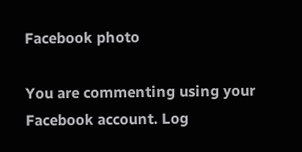Facebook photo

You are commenting using your Facebook account. Log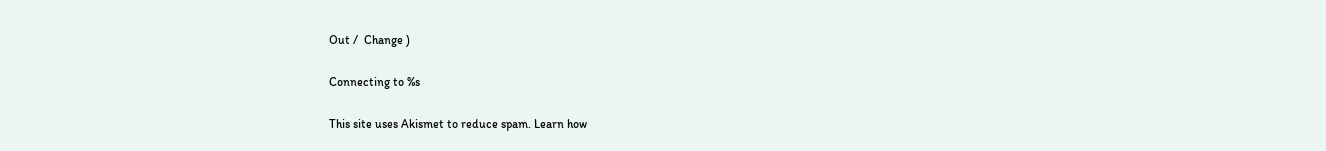Out /  Change )

Connecting to %s

This site uses Akismet to reduce spam. Learn how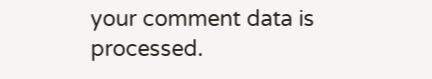your comment data is processed.